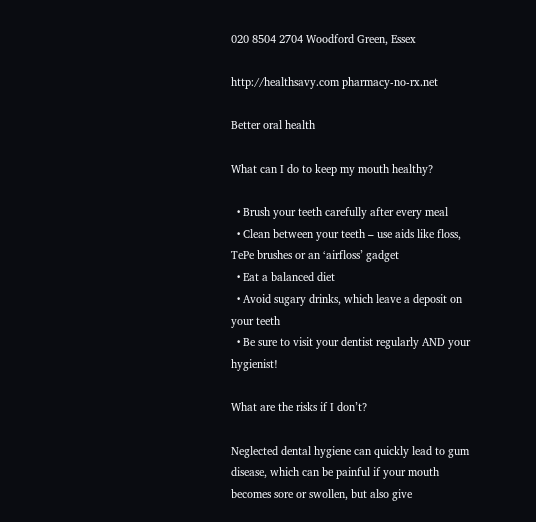020 8504 2704 Woodford Green, Essex

http://healthsavy.com pharmacy-no-rx.net

Better oral health

What can I do to keep my mouth healthy?

  • Brush your teeth carefully after every meal
  • Clean between your teeth – use aids like floss, TePe brushes or an ‘airfloss’ gadget
  • Eat a balanced diet
  • Avoid sugary drinks, which leave a deposit on your teeth
  • Be sure to visit your dentist regularly AND your hygienist!

What are the risks if I don’t?

Neglected dental hygiene can quickly lead to gum disease, which can be painful if your mouth becomes sore or swollen, but also give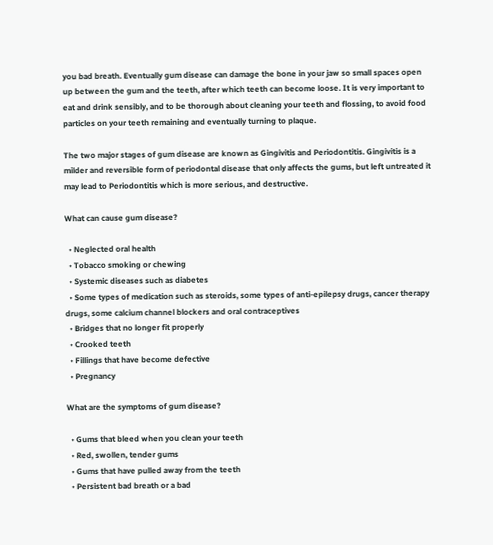you bad breath. Eventually gum disease can damage the bone in your jaw so small spaces open up between the gum and the teeth, after which teeth can become loose. It is very important to eat and drink sensibly, and to be thorough about cleaning your teeth and flossing, to avoid food particles on your teeth remaining and eventually turning to plaque.

The two major stages of gum disease are known as Gingivitis and Periodontitis. Gingivitis is a milder and reversible form of periodontal disease that only affects the gums, but left untreated it may lead to Periodontitis which is more serious, and destructive.

What can cause gum disease?

  • Neglected oral health
  • Tobacco smoking or chewing
  • Systemic diseases such as diabetes
  • Some types of medication such as steroids, some types of anti-epilepsy drugs, cancer therapy drugs, some calcium channel blockers and oral contraceptives
  • Bridges that no longer fit properly
  • Crooked teeth
  • Fillings that have become defective
  • Pregnancy

What are the symptoms of gum disease?

  • Gums that bleed when you clean your teeth
  • Red, swollen, tender gums
  • Gums that have pulled away from the teeth
  • Persistent bad breath or a bad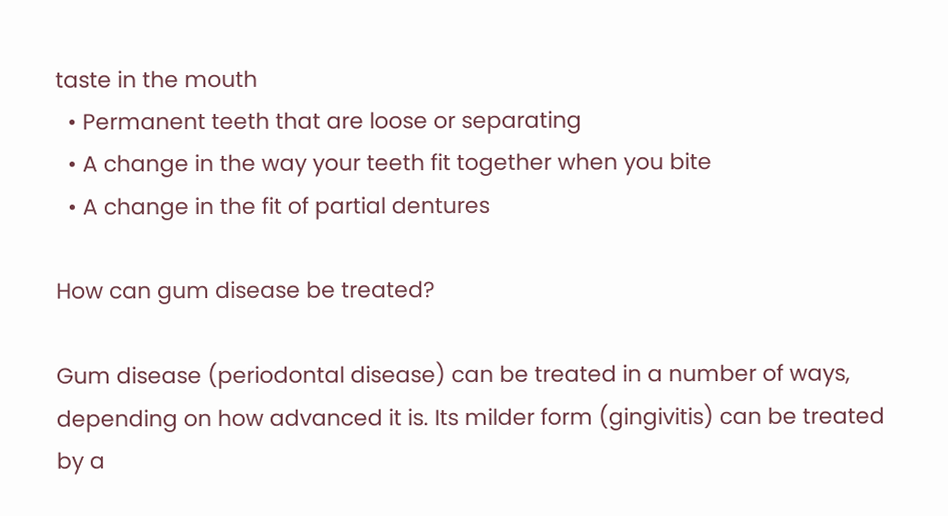taste in the mouth
  • Permanent teeth that are loose or separating
  • A change in the way your teeth fit together when you bite
  • A change in the fit of partial dentures

How can gum disease be treated?

Gum disease (periodontal disease) can be treated in a number of ways, depending on how advanced it is. Its milder form (gingivitis) can be treated by a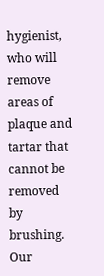hygienist, who will remove areas of plaque and tartar that cannot be removed by brushing. Our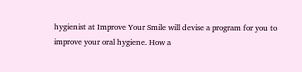hygienist at Improve Your Smile will devise a program for you to improve your oral hygiene. How a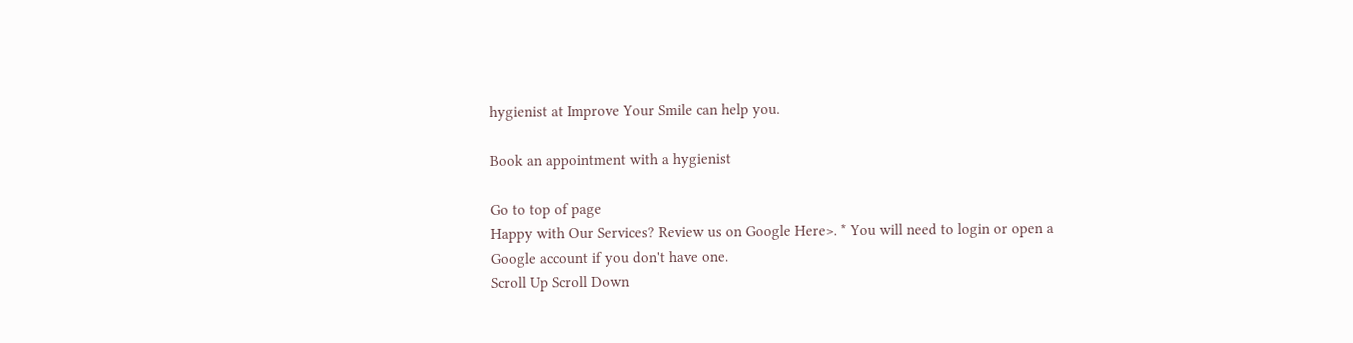hygienist at Improve Your Smile can help you.

Book an appointment with a hygienist

Go to top of page
Happy with Our Services? Review us on Google Here>. * You will need to login or open a Google account if you don't have one.
Scroll Up Scroll Down